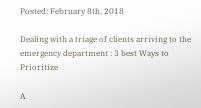Posted: February 8th, 2018

Dealing with a triage of clients arriving to the emergency department : 3 best Ways to Prioritize

A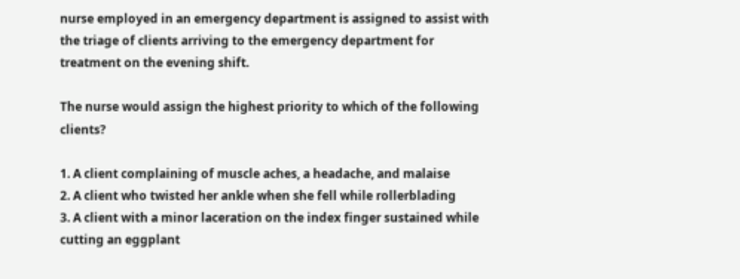nurse employed in an emergency department is assigned to assist with the triage of clients arriving to the emergency department for treatment on the evening shift.

The nurse would assign the highest priority to which of the following clients?

1. A client complaining of muscle aches, a headache, and malaise
2. A client who twisted her ankle when she fell while rollerblading
3. A client with a minor laceration on the index finger sustained while cutting an eggplant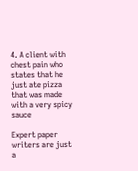4. A client with chest pain who states that he just ate pizza that was made with a very spicy sauce

Expert paper writers are just a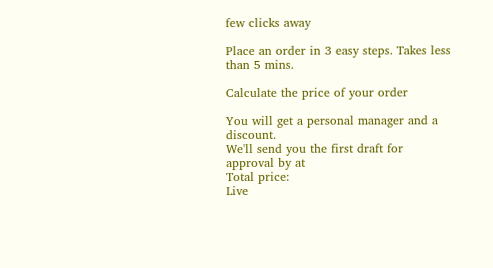few clicks away

Place an order in 3 easy steps. Takes less than 5 mins.

Calculate the price of your order

You will get a personal manager and a discount.
We'll send you the first draft for approval by at
Total price:
Live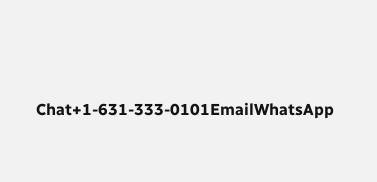Chat+1-631-333-0101EmailWhatsApp